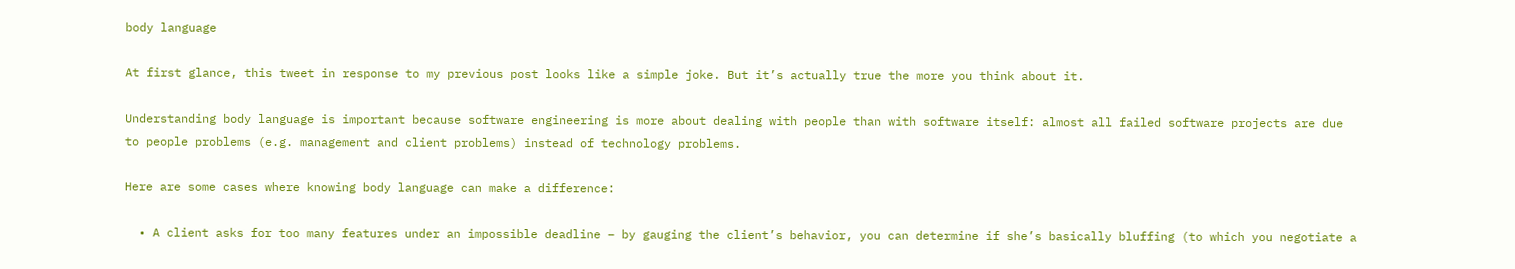body language

At first glance, this tweet in response to my previous post looks like a simple joke. But it’s actually true the more you think about it.

Understanding body language is important because software engineering is more about dealing with people than with software itself: almost all failed software projects are due to people problems (e.g. management and client problems) instead of technology problems.

Here are some cases where knowing body language can make a difference:

  • A client asks for too many features under an impossible deadline – by gauging the client’s behavior, you can determine if she’s basically bluffing (to which you negotiate a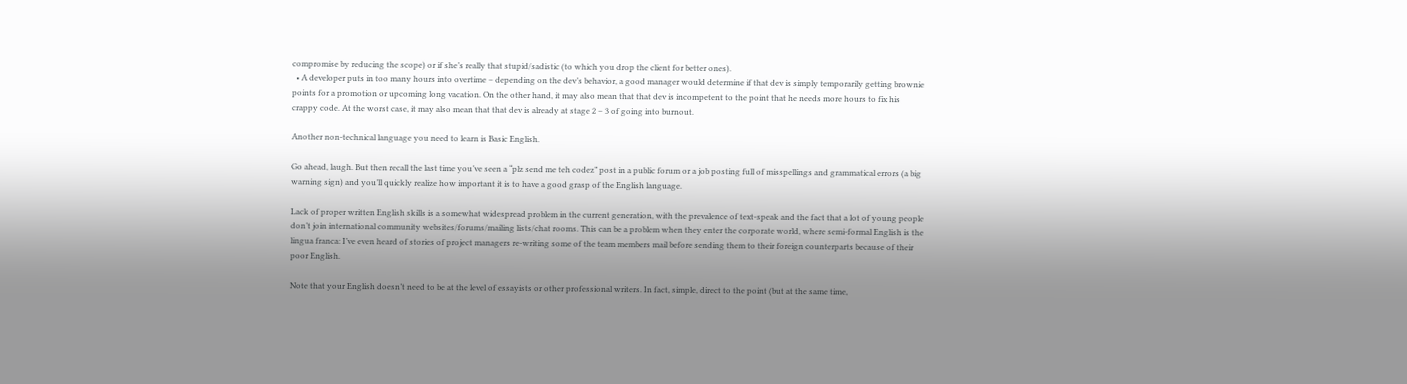compromise by reducing the scope) or if she’s really that stupid/sadistic (to which you drop the client for better ones).
  • A developer puts in too many hours into overtime – depending on the dev’s behavior, a good manager would determine if that dev is simply temporarily getting brownie points for a promotion or upcoming long vacation. On the other hand, it may also mean that that dev is incompetent to the point that he needs more hours to fix his crappy code. At the worst case, it may also mean that that dev is already at stage 2 – 3 of going into burnout.

Another non-technical language you need to learn is Basic English.

Go ahead, laugh. But then recall the last time you’ve seen a “plz send me teh codez” post in a public forum or a job posting full of misspellings and grammatical errors (a big warning sign) and you’ll quickly realize how important it is to have a good grasp of the English language.

Lack of proper written English skills is a somewhat widespread problem in the current generation, with the prevalence of text-speak and the fact that a lot of young people don’t join international community websites/forums/mailing lists/chat rooms. This can be a problem when they enter the corporate world, where semi-formal English is the lingua franca: I’ve even heard of stories of project managers re-writing some of the team members mail before sending them to their foreign counterparts because of their poor English.

Note that your English doesn’t need to be at the level of essayists or other professional writers. In fact, simple, direct to the point (but at the same time,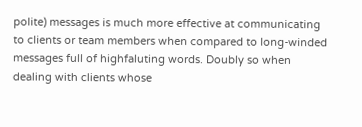polite) messages is much more effective at communicating to clients or team members when compared to long-winded messages full of highfaluting words. Doubly so when dealing with clients whose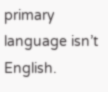primary language isn’t English.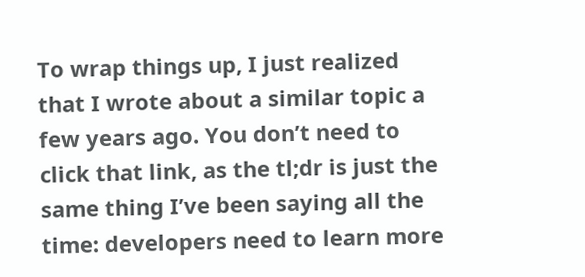To wrap things up, I just realized that I wrote about a similar topic a few years ago. You don’t need to click that link, as the tl;dr is just the same thing I’ve been saying all the time: developers need to learn more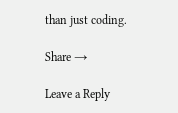than just coding.

Share →

Leave a Reply